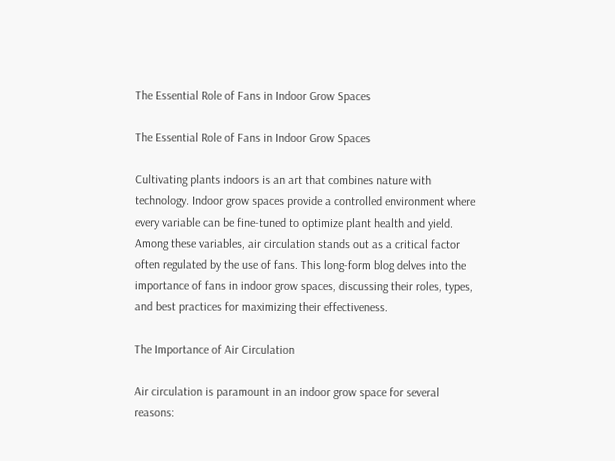The Essential Role of Fans in Indoor Grow Spaces

The Essential Role of Fans in Indoor Grow Spaces

Cultivating plants indoors is an art that combines nature with technology. Indoor grow spaces provide a controlled environment where every variable can be fine-tuned to optimize plant health and yield. Among these variables, air circulation stands out as a critical factor often regulated by the use of fans. This long-form blog delves into the importance of fans in indoor grow spaces, discussing their roles, types, and best practices for maximizing their effectiveness.

The Importance of Air Circulation

Air circulation is paramount in an indoor grow space for several reasons: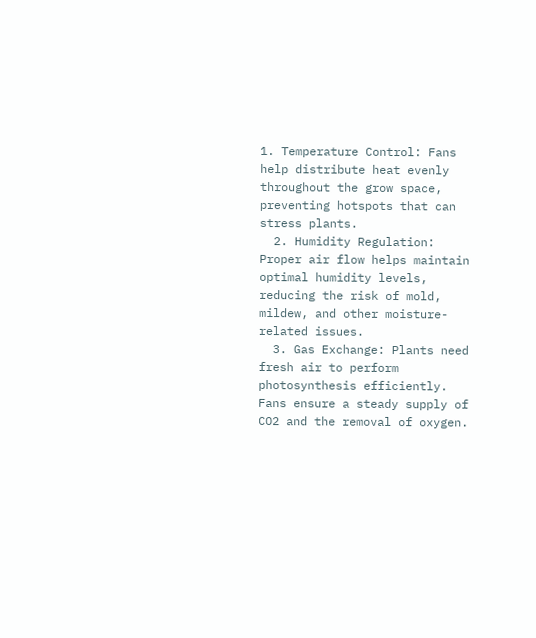1. Temperature Control: Fans help distribute heat evenly throughout the grow space, preventing hotspots that can stress plants.
  2. Humidity Regulation: Proper air flow helps maintain optimal humidity levels, reducing the risk of mold, mildew, and other moisture-related issues.
  3. Gas Exchange: Plants need fresh air to perform photosynthesis efficiently. Fans ensure a steady supply of CO2 and the removal of oxygen.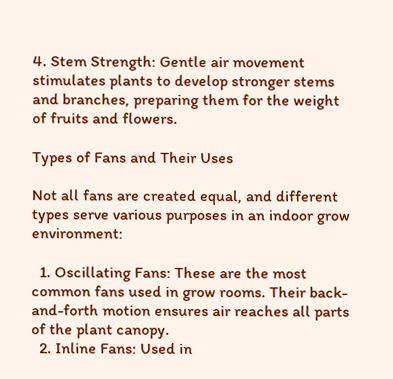4. Stem Strength: Gentle air movement stimulates plants to develop stronger stems and branches, preparing them for the weight of fruits and flowers.

Types of Fans and Their Uses

Not all fans are created equal, and different types serve various purposes in an indoor grow environment:

  1. Oscillating Fans: These are the most common fans used in grow rooms. Their back-and-forth motion ensures air reaches all parts of the plant canopy.
  2. Inline Fans: Used in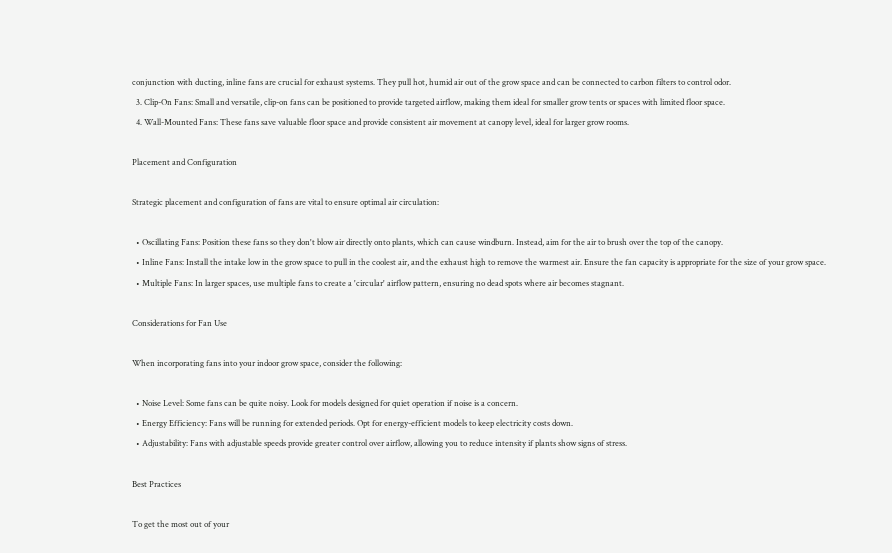conjunction with ducting, inline fans are crucial for exhaust systems. They pull hot, humid air out of the grow space and can be connected to carbon filters to control odor.
  3. Clip-On Fans: Small and versatile, clip-on fans can be positioned to provide targeted airflow, making them ideal for smaller grow tents or spaces with limited floor space.
  4. Wall-Mounted Fans: These fans save valuable floor space and provide consistent air movement at canopy level, ideal for larger grow rooms.

Placement and Configuration

Strategic placement and configuration of fans are vital to ensure optimal air circulation:

  • Oscillating Fans: Position these fans so they don't blow air directly onto plants, which can cause windburn. Instead, aim for the air to brush over the top of the canopy.
  • Inline Fans: Install the intake low in the grow space to pull in the coolest air, and the exhaust high to remove the warmest air. Ensure the fan capacity is appropriate for the size of your grow space.
  • Multiple Fans: In larger spaces, use multiple fans to create a 'circular' airflow pattern, ensuring no dead spots where air becomes stagnant.

Considerations for Fan Use

When incorporating fans into your indoor grow space, consider the following:

  • Noise Level: Some fans can be quite noisy. Look for models designed for quiet operation if noise is a concern.
  • Energy Efficiency: Fans will be running for extended periods. Opt for energy-efficient models to keep electricity costs down.
  • Adjustability: Fans with adjustable speeds provide greater control over airflow, allowing you to reduce intensity if plants show signs of stress.

Best Practices

To get the most out of your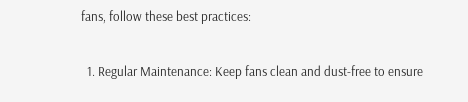fans, follow these best practices:

  1. Regular Maintenance: Keep fans clean and dust-free to ensure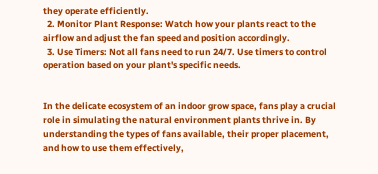they operate efficiently.
  2. Monitor Plant Response: Watch how your plants react to the airflow and adjust the fan speed and position accordingly.
  3. Use Timers: Not all fans need to run 24/7. Use timers to control operation based on your plant's specific needs.


In the delicate ecosystem of an indoor grow space, fans play a crucial role in simulating the natural environment plants thrive in. By understanding the types of fans available, their proper placement, and how to use them effectively,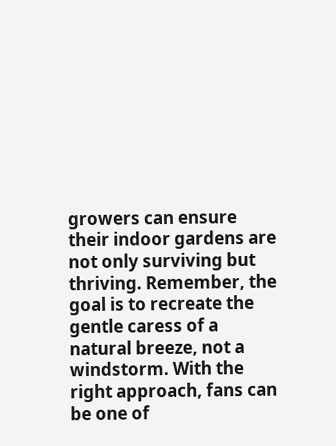growers can ensure their indoor gardens are not only surviving but thriving. Remember, the goal is to recreate the gentle caress of a natural breeze, not a windstorm. With the right approach, fans can be one of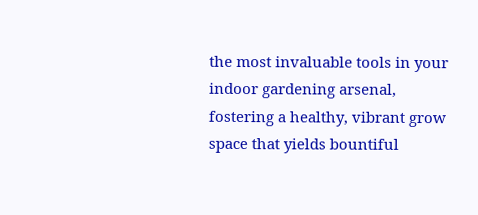the most invaluable tools in your indoor gardening arsenal, fostering a healthy, vibrant grow space that yields bountiful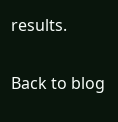results.

Back to blog